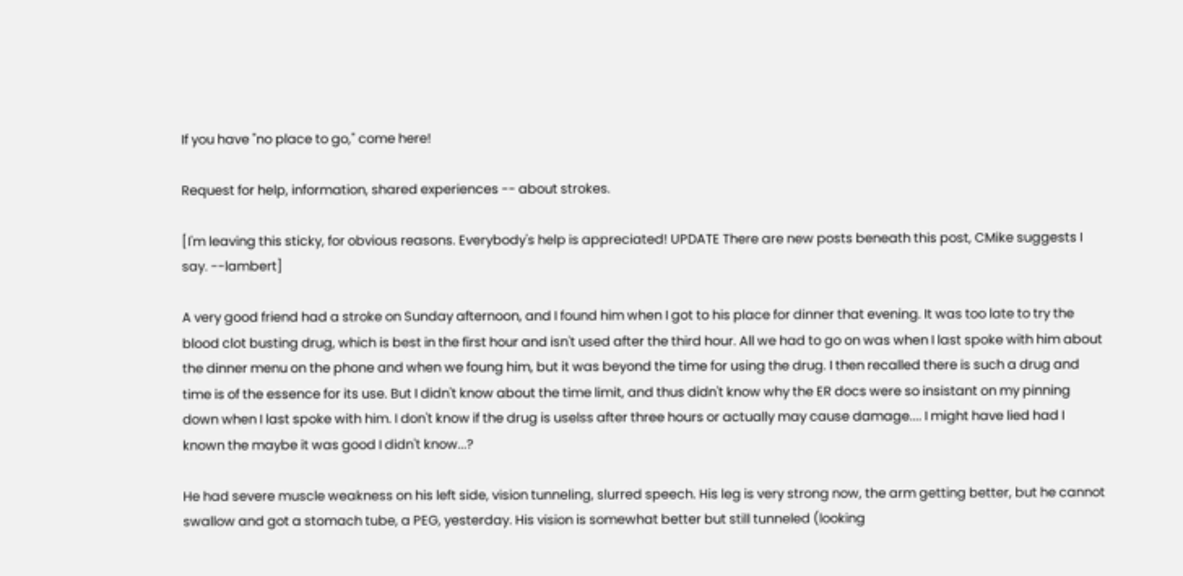If you have "no place to go," come here!

Request for help, information, shared experiences -- about strokes.

[I'm leaving this sticky, for obvious reasons. Everybody's help is appreciated! UPDATE There are new posts beneath this post, CMike suggests I say. --lambert]

A very good friend had a stroke on Sunday afternoon, and I found him when I got to his place for dinner that evening. It was too late to try the blood clot busting drug, which is best in the first hour and isn't used after the third hour. All we had to go on was when I last spoke with him about the dinner menu on the phone and when we foung him, but it was beyond the time for using the drug. I then recalled there is such a drug and time is of the essence for its use. But I didn't know about the time limit, and thus didn't know why the ER docs were so insistant on my pinning down when I last spoke with him. I don't know if the drug is uselss after three hours or actually may cause damage.... I might have lied had I known the maybe it was good I didn't know...?

He had severe muscle weakness on his left side, vision tunneling, slurred speech. His leg is very strong now, the arm getting better, but he cannot swallow and got a stomach tube, a PEG, yesterday. His vision is somewhat better but still tunneled (looking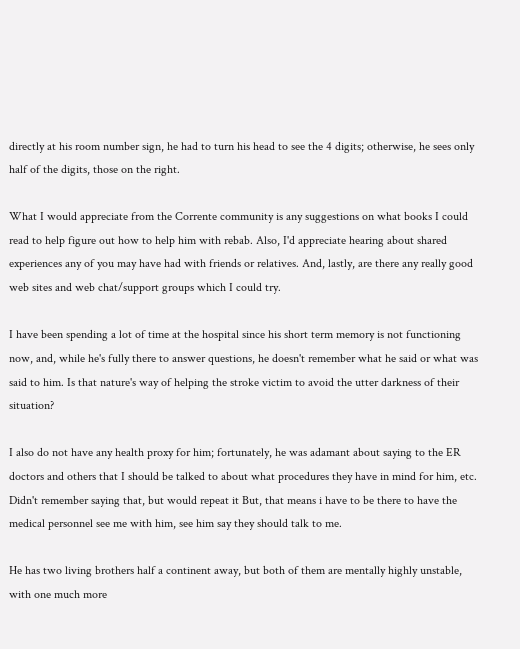directly at his room number sign, he had to turn his head to see the 4 digits; otherwise, he sees only half of the digits, those on the right.

What I would appreciate from the Corrente community is any suggestions on what books I could read to help figure out how to help him with rebab. Also, I'd appreciate hearing about shared experiences any of you may have had with friends or relatives. And, lastly, are there any really good web sites and web chat/support groups which I could try.

I have been spending a lot of time at the hospital since his short term memory is not functioning now, and, while he's fully there to answer questions, he doesn't remember what he said or what was said to him. Is that nature's way of helping the stroke victim to avoid the utter darkness of their situation?

I also do not have any health proxy for him; fortunately, he was adamant about saying to the ER doctors and others that I should be talked to about what procedures they have in mind for him, etc. Didn't remember saying that, but would repeat it But, that means i have to be there to have the medical personnel see me with him, see him say they should talk to me.

He has two living brothers half a continent away, but both of them are mentally highly unstable, with one much more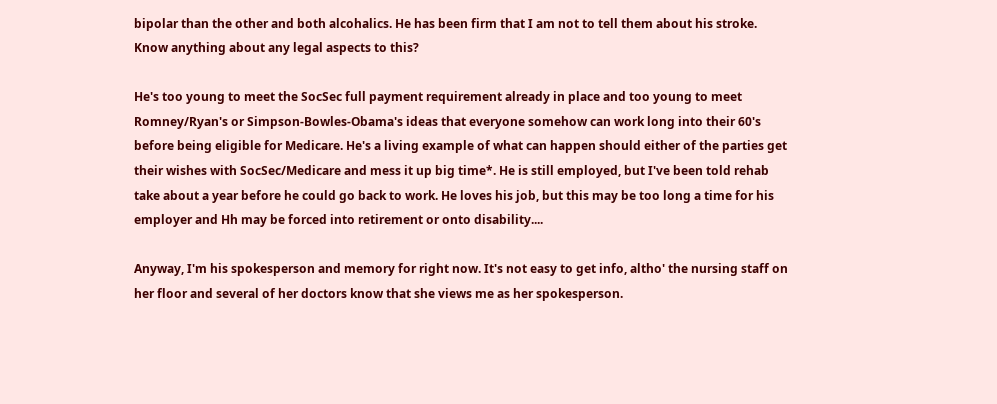bipolar than the other and both alcohalics. He has been firm that I am not to tell them about his stroke. Know anything about any legal aspects to this?

He's too young to meet the SocSec full payment requirement already in place and too young to meet Romney/Ryan's or Simpson-Bowles-Obama's ideas that everyone somehow can work long into their 60's before being eligible for Medicare. He's a living example of what can happen should either of the parties get their wishes with SocSec/Medicare and mess it up big time*. He is still employed, but I've been told rehab take about a year before he could go back to work. He loves his job, but this may be too long a time for his employer and Hh may be forced into retirement or onto disability....

Anyway, I'm his spokesperson and memory for right now. It's not easy to get info, altho' the nursing staff on her floor and several of her doctors know that she views me as her spokesperson.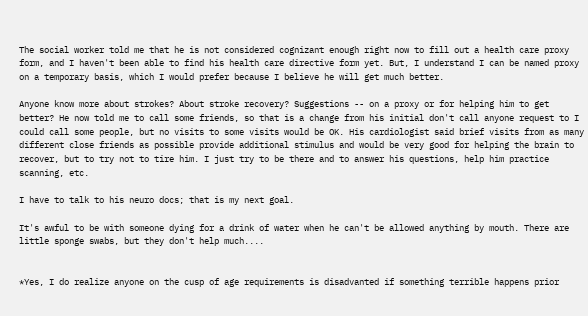The social worker told me that he is not considered cognizant enough right now to fill out a health care proxy form, and I haven't been able to find his health care directive form yet. But, I understand I can be named proxy on a temporary basis, which I would prefer because I believe he will get much better.

Anyone know more about strokes? About stroke recovery? Suggestions -- on a proxy or for helping him to get better? He now told me to call some friends, so that is a change from his initial don't call anyone request to I could call some people, but no visits to some visits would be OK. His cardiologist said brief visits from as many different close friends as possible provide additional stimulus and would be very good for helping the brain to recover, but to try not to tire him. I just try to be there and to answer his questions, help him practice scanning, etc.

I have to talk to his neuro docs; that is my next goal.

It's awful to be with someone dying for a drink of water when he can't be allowed anything by mouth. There are little sponge swabs, but they don't help much....


*Yes, I do realize anyone on the cusp of age requirements is disadvanted if something terrible happens prior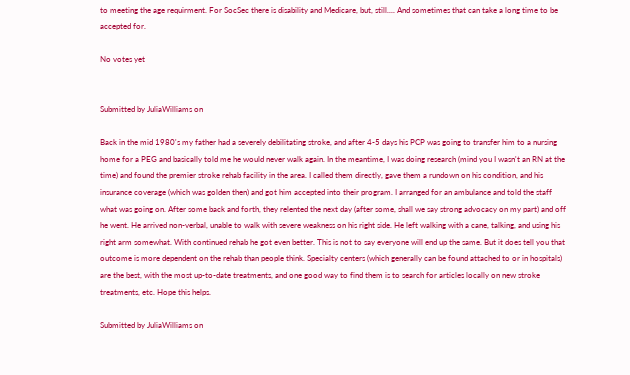to meeting the age requirment. For SocSec there is disability and Medicare, but, still.... And sometimes that can take a long time to be accepted for.

No votes yet


Submitted by JuliaWilliams on

Back in the mid 1980's my father had a severely debilitating stroke, and after 4-5 days his PCP was going to transfer him to a nursing home for a PEG and basically told me he would never walk again. In the meantime, I was doing research (mind you I wasn't an RN at the time) and found the premier stroke rehab facility in the area. I called them directly, gave them a rundown on his condition, and his insurance coverage (which was golden then) and got him accepted into their program. I arranged for an ambulance and told the staff what was going on. After some back and forth, they relented the next day (after some, shall we say strong advocacy on my part) and off he went. He arrived non-verbal, unable to walk with severe weakness on his right side. He left walking with a cane, talking, and using his right arm somewhat. With continued rehab he got even better. This is not to say everyone will end up the same. But it does tell you that outcome is more dependent on the rehab than people think. Specialty centers (which generally can be found attached to or in hospitals) are the best, with the most up-to-date treatments, and one good way to find them is to search for articles locally on new stroke treatments, etc. Hope this helps.

Submitted by JuliaWilliams on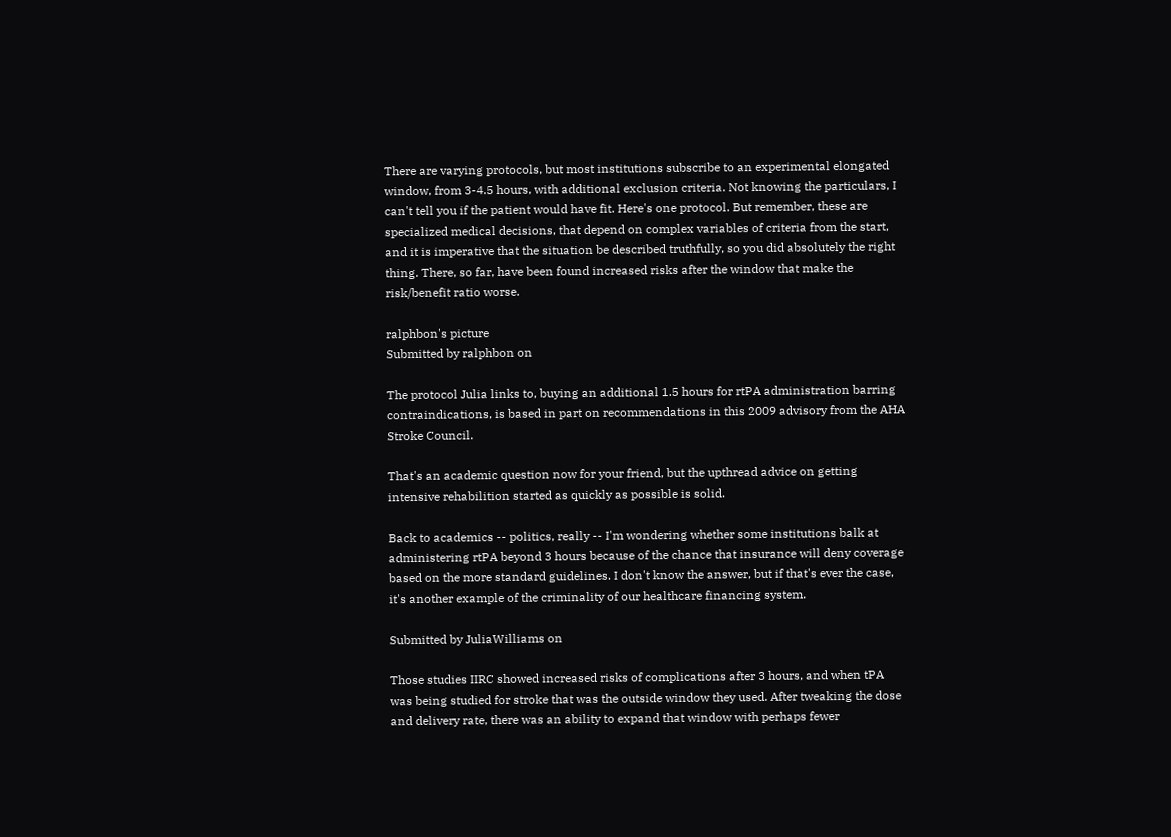There are varying protocols, but most institutions subscribe to an experimental elongated window, from 3-4.5 hours, with additional exclusion criteria. Not knowing the particulars, I can't tell you if the patient would have fit. Here's one protocol. But remember, these are specialized medical decisions, that depend on complex variables of criteria from the start, and it is imperative that the situation be described truthfully, so you did absolutely the right thing. There, so far, have been found increased risks after the window that make the risk/benefit ratio worse.

ralphbon's picture
Submitted by ralphbon on

The protocol Julia links to, buying an additional 1.5 hours for rtPA administration barring contraindications, is based in part on recommendations in this 2009 advisory from the AHA Stroke Council.

That's an academic question now for your friend, but the upthread advice on getting intensive rehabilition started as quickly as possible is solid.

Back to academics -- politics, really -- I'm wondering whether some institutions balk at administering rtPA beyond 3 hours because of the chance that insurance will deny coverage based on the more standard guidelines. I don't know the answer, but if that's ever the case, it's another example of the criminality of our healthcare financing system.

Submitted by JuliaWilliams on

Those studies IIRC showed increased risks of complications after 3 hours, and when tPA was being studied for stroke that was the outside window they used. After tweaking the dose and delivery rate, there was an ability to expand that window with perhaps fewer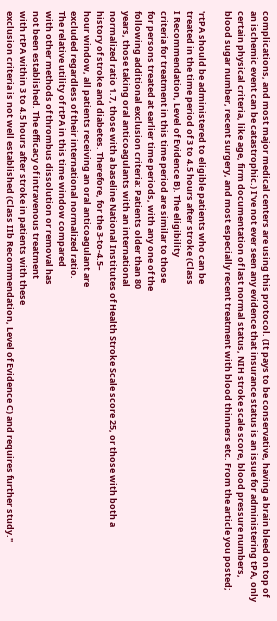complications, and most major medical centers are using this protocol. (It pays to be conservative, having a brain bleed on top of an ischemic event can be catastrophic.) I've not ever seen any evidence that insurance status is an issue for administering tPA, only certain physical criteria, like age, firm documentation of last normal status, NIH stroke scale score, blood pressure numbers, blood sugar number, recent surgery, and most especially recent treatment with blood thinners etc. From the article you posted;

'rtPA should be administered to eligible patients who can be
treated in the time period of 3 to 4.5 hours after stroke (Class
I Recommendation, Level of Evidence B). The eligibility
criteria for treatment in this time period are similar to those
for persons treated at earlier time periods, with any one of the
following additional exclusion criteria: Patients older than 80
years, those taking oral anticoagulants with an international
normalized ratio 1.7, those with a baseline National Institutes of Health Stroke Scale score 25, or those with both a
history of stroke and diabetes. Therefore, for the 3-to-4.5–
hour window, all patients receiving an oral anticoagulant are
excluded regardless of their international normalized ratio.
The relative utility of rtPA in this time window compared
with other methods of thrombus dissolution or removal has
not been established. The efficacy of intravenous treatment
with rtPA within 3 to 4.5 hours after stroke in patients with these
exclusion criteria is not well established (Class IIb Recommendation, Level of Evidence C) and requires further study."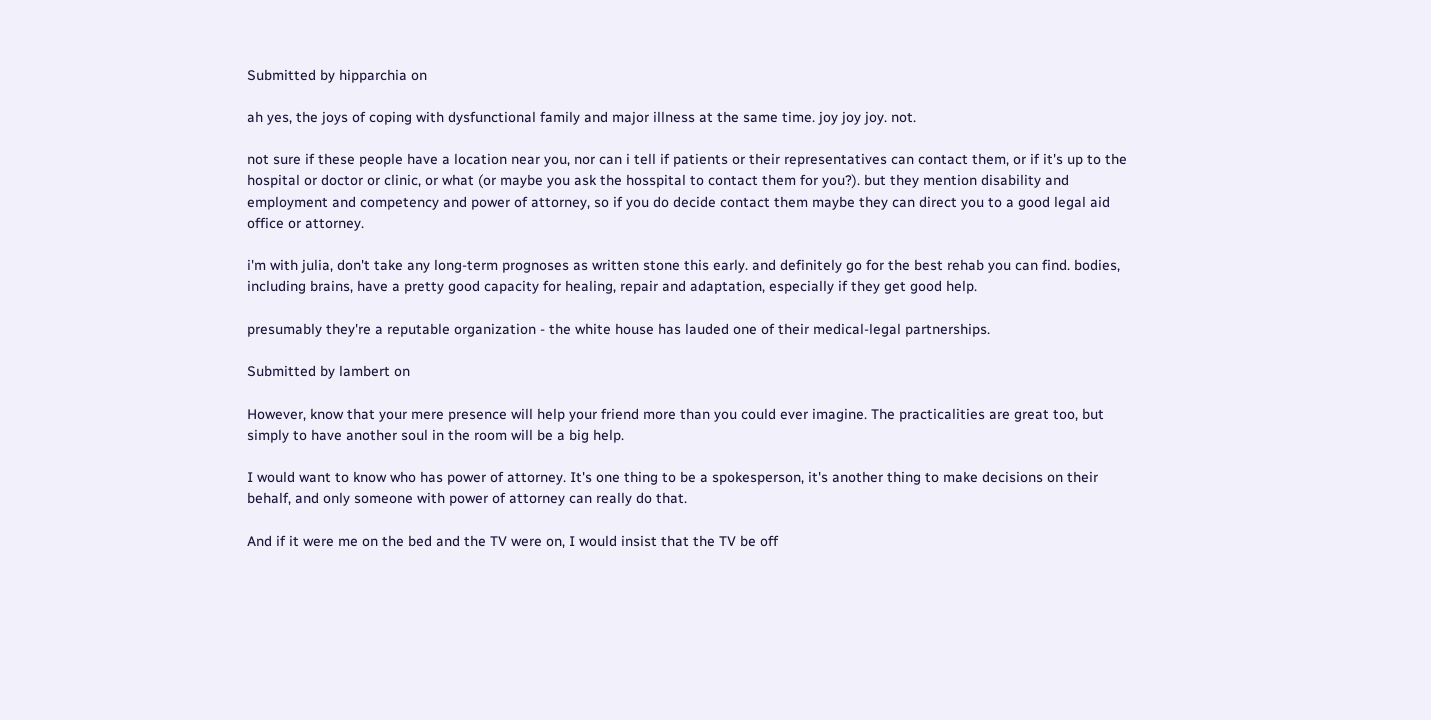Submitted by hipparchia on

ah yes, the joys of coping with dysfunctional family and major illness at the same time. joy joy joy. not.

not sure if these people have a location near you, nor can i tell if patients or their representatives can contact them, or if it's up to the hospital or doctor or clinic, or what (or maybe you ask the hosspital to contact them for you?). but they mention disability and employment and competency and power of attorney, so if you do decide contact them maybe they can direct you to a good legal aid office or attorney.

i'm with julia, don't take any long-term prognoses as written stone this early. and definitely go for the best rehab you can find. bodies, including brains, have a pretty good capacity for healing, repair and adaptation, especially if they get good help.

presumably they're a reputable organization - the white house has lauded one of their medical-legal partnerships.

Submitted by lambert on

However, know that your mere presence will help your friend more than you could ever imagine. The practicalities are great too, but simply to have another soul in the room will be a big help.

I would want to know who has power of attorney. It's one thing to be a spokesperson, it's another thing to make decisions on their behalf, and only someone with power of attorney can really do that.

And if it were me on the bed and the TV were on, I would insist that the TV be off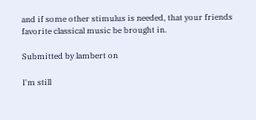and if some other stimulus is needed, that your friends favorite classical music be brought in.

Submitted by lambert on

I'm still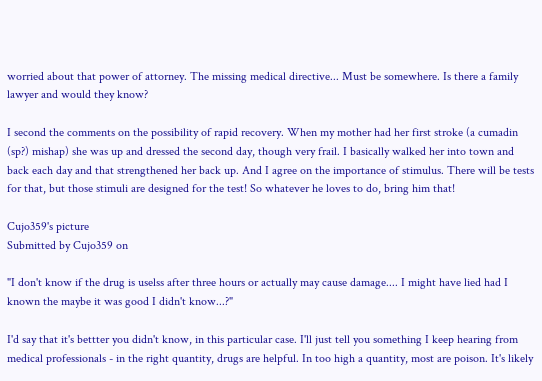worried about that power of attorney. The missing medical directive... Must be somewhere. Is there a family lawyer and would they know?

I second the comments on the possibility of rapid recovery. When my mother had her first stroke (a cumadin (sp?) mishap) she was up and dressed the second day, though very frail. I basically walked her into town and back each day and that strengthened her back up. And I agree on the importance of stimulus. There will be tests for that, but those stimuli are designed for the test! So whatever he loves to do, bring him that!

Cujo359's picture
Submitted by Cujo359 on

"I don't know if the drug is uselss after three hours or actually may cause damage.... I might have lied had I known the maybe it was good I didn't know...?"

I'd say that it's bettter you didn't know, in this particular case. I'll just tell you something I keep hearing from medical professionals - in the right quantity, drugs are helpful. In too high a quantity, most are poison. It's likely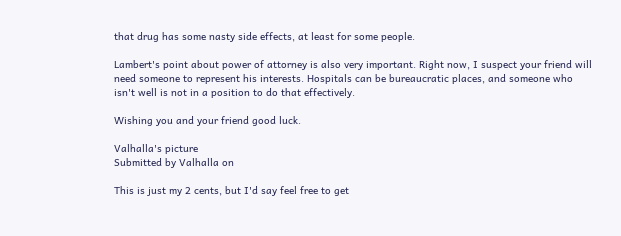that drug has some nasty side effects, at least for some people.

Lambert's point about power of attorney is also very important. Right now, I suspect your friend will need someone to represent his interests. Hospitals can be bureaucratic places, and someone who isn't well is not in a position to do that effectively.

Wishing you and your friend good luck.

Valhalla's picture
Submitted by Valhalla on

This is just my 2 cents, but I'd say feel free to get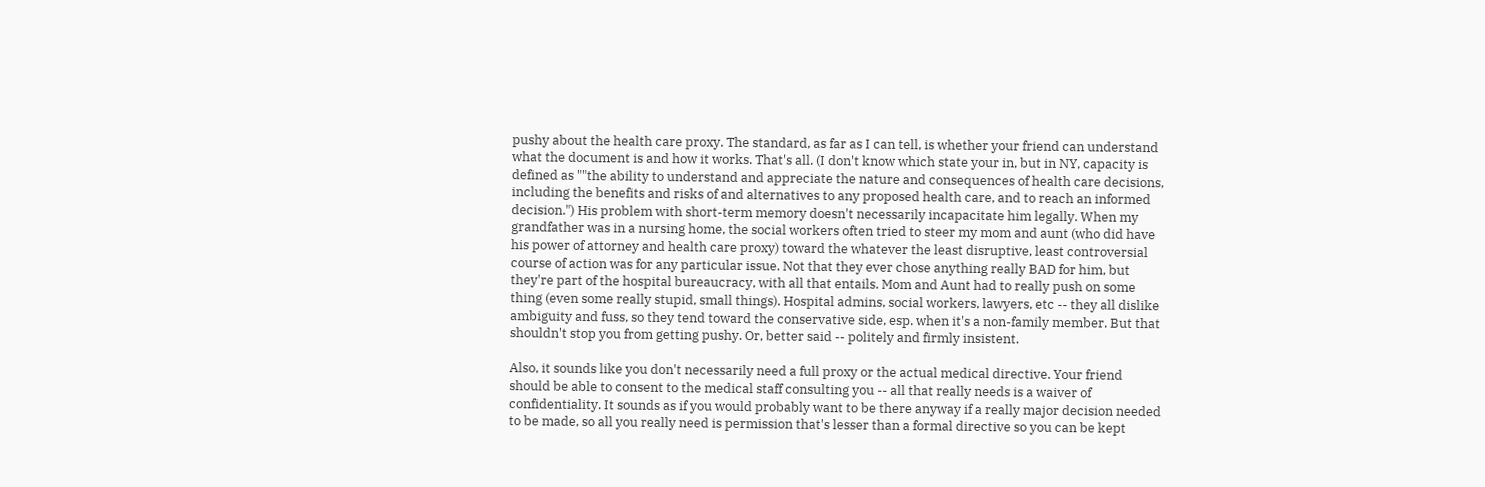pushy about the health care proxy. The standard, as far as I can tell, is whether your friend can understand what the document is and how it works. That's all. (I don't know which state your in, but in NY, capacity is defined as ""the ability to understand and appreciate the nature and consequences of health care decisions, including the benefits and risks of and alternatives to any proposed health care, and to reach an informed decision.") His problem with short-term memory doesn't necessarily incapacitate him legally. When my grandfather was in a nursing home, the social workers often tried to steer my mom and aunt (who did have his power of attorney and health care proxy) toward the whatever the least disruptive, least controversial course of action was for any particular issue. Not that they ever chose anything really BAD for him, but they're part of the hospital bureaucracy, with all that entails. Mom and Aunt had to really push on some thing (even some really stupid, small things). Hospital admins, social workers, lawyers, etc -- they all dislike ambiguity and fuss, so they tend toward the conservative side, esp. when it's a non-family member. But that shouldn't stop you from getting pushy. Or, better said -- politely and firmly insistent.

Also, it sounds like you don't necessarily need a full proxy or the actual medical directive. Your friend should be able to consent to the medical staff consulting you -- all that really needs is a waiver of confidentiality. It sounds as if you would probably want to be there anyway if a really major decision needed to be made, so all you really need is permission that's lesser than a formal directive so you can be kept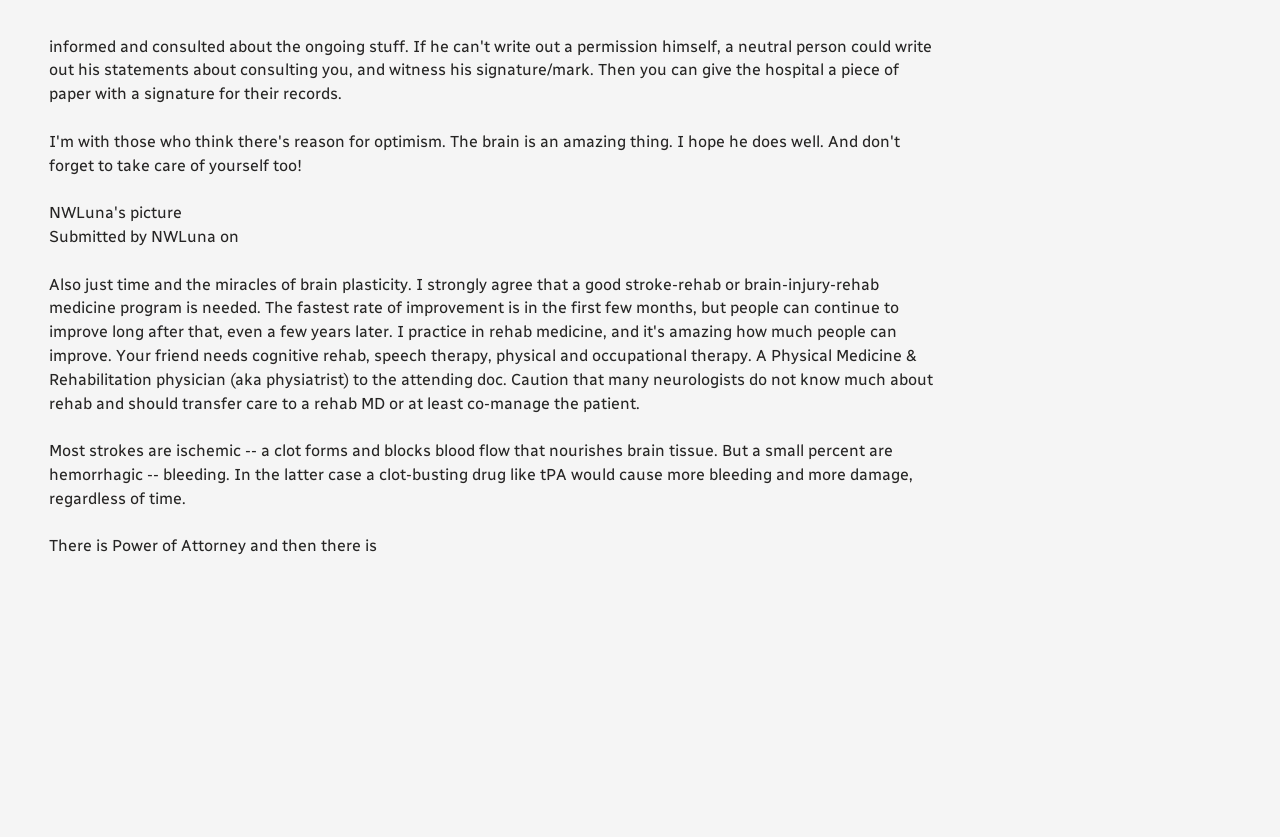informed and consulted about the ongoing stuff. If he can't write out a permission himself, a neutral person could write out his statements about consulting you, and witness his signature/mark. Then you can give the hospital a piece of paper with a signature for their records.

I'm with those who think there's reason for optimism. The brain is an amazing thing. I hope he does well. And don't forget to take care of yourself too!

NWLuna's picture
Submitted by NWLuna on

Also just time and the miracles of brain plasticity. I strongly agree that a good stroke-rehab or brain-injury-rehab medicine program is needed. The fastest rate of improvement is in the first few months, but people can continue to improve long after that, even a few years later. I practice in rehab medicine, and it's amazing how much people can improve. Your friend needs cognitive rehab, speech therapy, physical and occupational therapy. A Physical Medicine & Rehabilitation physician (aka physiatrist) to the attending doc. Caution that many neurologists do not know much about rehab and should transfer care to a rehab MD or at least co-manage the patient.

Most strokes are ischemic -- a clot forms and blocks blood flow that nourishes brain tissue. But a small percent are hemorrhagic -- bleeding. In the latter case a clot-busting drug like tPA would cause more bleeding and more damage, regardless of time.

There is Power of Attorney and then there is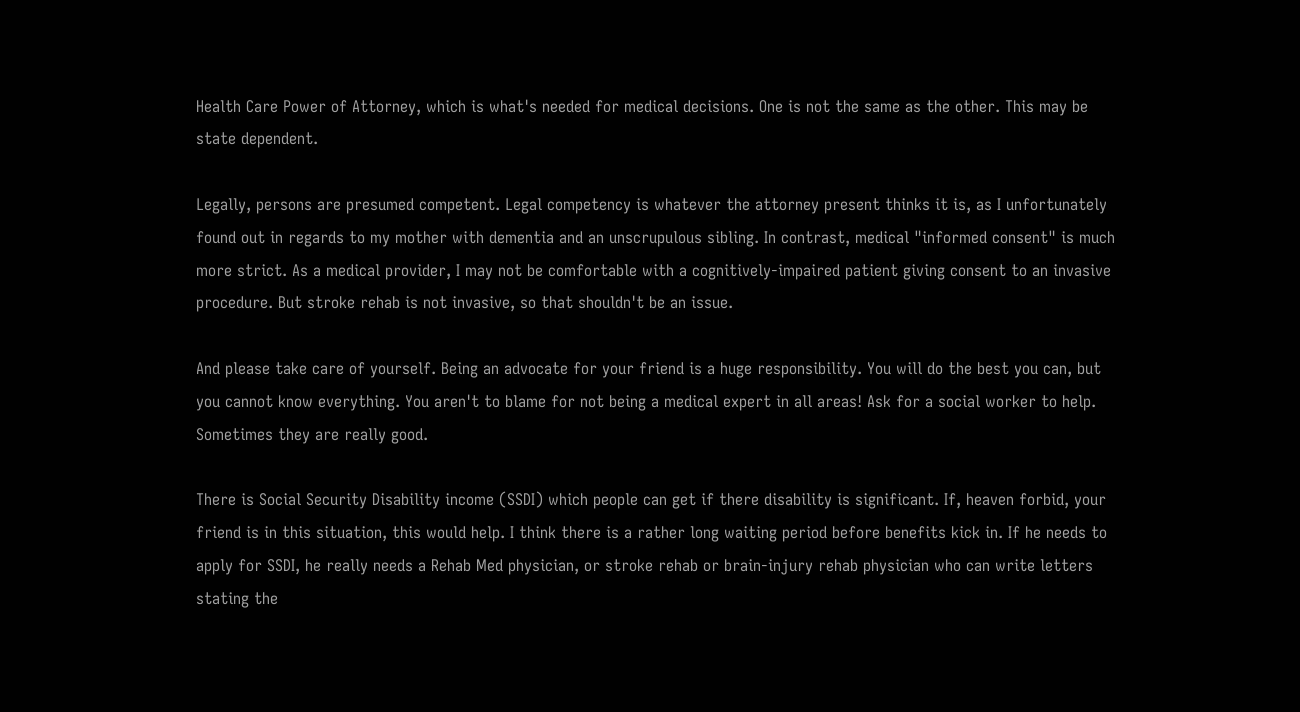Health Care Power of Attorney, which is what's needed for medical decisions. One is not the same as the other. This may be state dependent.

Legally, persons are presumed competent. Legal competency is whatever the attorney present thinks it is, as I unfortunately found out in regards to my mother with dementia and an unscrupulous sibling. In contrast, medical "informed consent" is much more strict. As a medical provider, I may not be comfortable with a cognitively-impaired patient giving consent to an invasive procedure. But stroke rehab is not invasive, so that shouldn't be an issue.

And please take care of yourself. Being an advocate for your friend is a huge responsibility. You will do the best you can, but you cannot know everything. You aren't to blame for not being a medical expert in all areas! Ask for a social worker to help. Sometimes they are really good.

There is Social Security Disability income (SSDI) which people can get if there disability is significant. If, heaven forbid, your friend is in this situation, this would help. I think there is a rather long waiting period before benefits kick in. If he needs to apply for SSDI, he really needs a Rehab Med physician, or stroke rehab or brain-injury rehab physician who can write letters stating the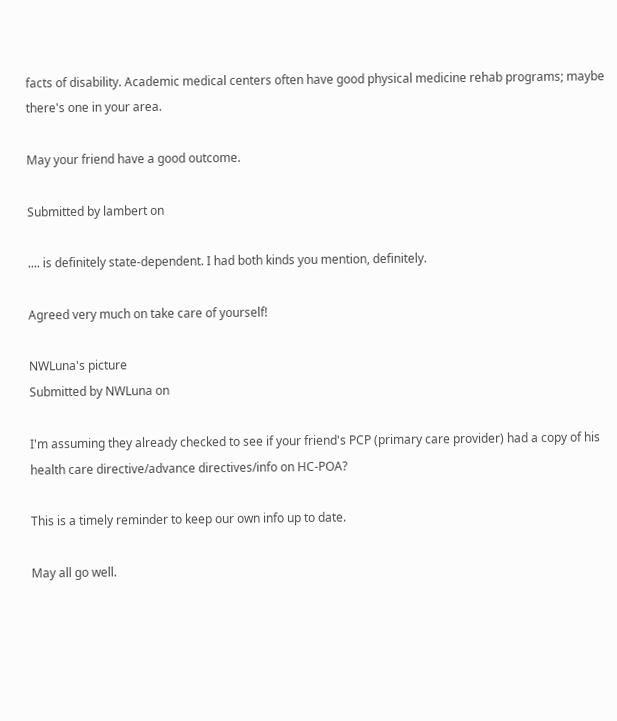facts of disability. Academic medical centers often have good physical medicine rehab programs; maybe there's one in your area.

May your friend have a good outcome.

Submitted by lambert on

.... is definitely state-dependent. I had both kinds you mention, definitely.

Agreed very much on take care of yourself!

NWLuna's picture
Submitted by NWLuna on

I'm assuming they already checked to see if your friend's PCP (primary care provider) had a copy of his health care directive/advance directives/info on HC-POA?

This is a timely reminder to keep our own info up to date.

May all go well.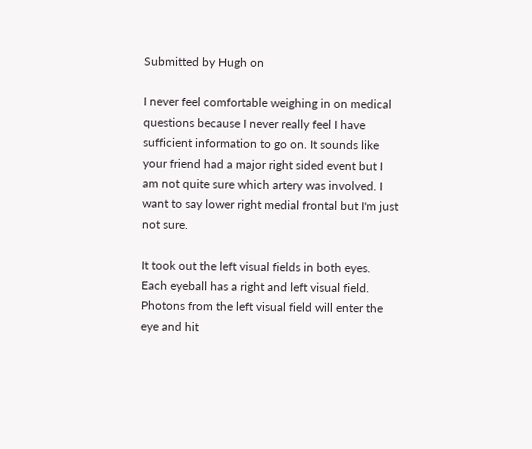Submitted by Hugh on

I never feel comfortable weighing in on medical questions because I never really feel I have sufficient information to go on. It sounds like your friend had a major right sided event but I am not quite sure which artery was involved. I want to say lower right medial frontal but I'm just not sure.

It took out the left visual fields in both eyes. Each eyeball has a right and left visual field. Photons from the left visual field will enter the eye and hit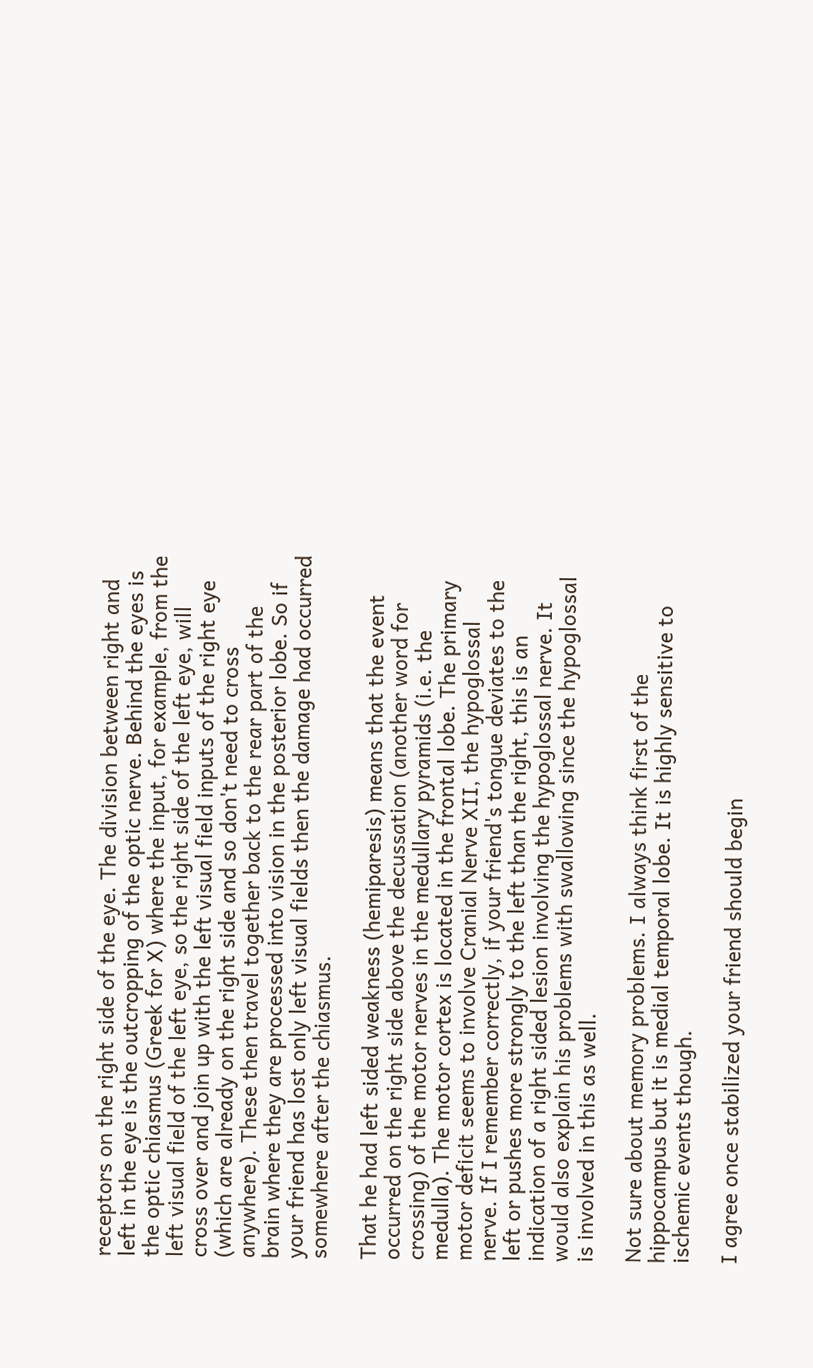receptors on the right side of the eye. The division between right and left in the eye is the outcropping of the optic nerve. Behind the eyes is the optic chiasmus (Greek for X) where the input, for example, from the left visual field of the left eye, so the right side of the left eye, will cross over and join up with the left visual field inputs of the right eye (which are already on the right side and so don't need to cross anywhere). These then travel together back to the rear part of the brain where they are processed into vision in the posterior lobe. So if your friend has lost only left visual fields then the damage had occurred somewhere after the chiasmus.

That he had left sided weakness (hemiparesis) means that the event occurred on the right side above the decussation (another word for crossing) of the motor nerves in the medullary pyramids (i.e. the medulla). The motor cortex is located in the frontal lobe. The primary motor deficit seems to involve Cranial Nerve XII, the hypoglossal nerve. If I remember correctly, if your friend's tongue deviates to the left or pushes more strongly to the left than the right, this is an indication of a right sided lesion involving the hypoglossal nerve. It would also explain his problems with swallowing since the hypoglossal is involved in this as well.

Not sure about memory problems. I always think first of the hippocampus but it is medial temporal lobe. It is highly sensitive to ischemic events though.

I agree once stabilized your friend should begin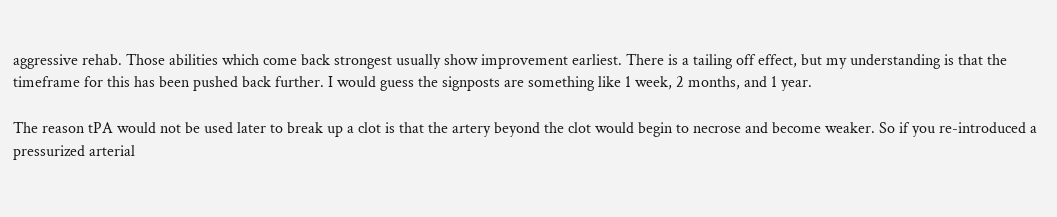aggressive rehab. Those abilities which come back strongest usually show improvement earliest. There is a tailing off effect, but my understanding is that the timeframe for this has been pushed back further. I would guess the signposts are something like 1 week, 2 months, and 1 year.

The reason tPA would not be used later to break up a clot is that the artery beyond the clot would begin to necrose and become weaker. So if you re-introduced a pressurized arterial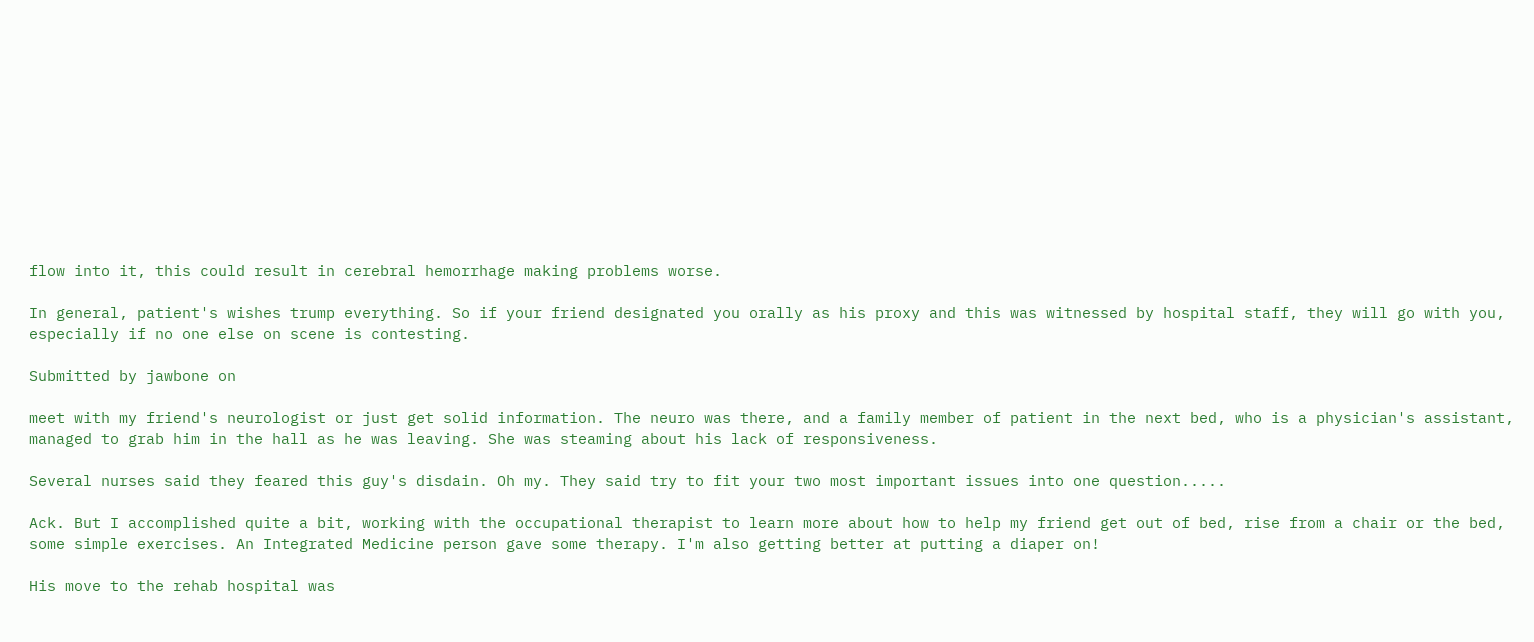flow into it, this could result in cerebral hemorrhage making problems worse.

In general, patient's wishes trump everything. So if your friend designated you orally as his proxy and this was witnessed by hospital staff, they will go with you, especially if no one else on scene is contesting.

Submitted by jawbone on

meet with my friend's neurologist or just get solid information. The neuro was there, and a family member of patient in the next bed, who is a physician's assistant, managed to grab him in the hall as he was leaving. She was steaming about his lack of responsiveness.

Several nurses said they feared this guy's disdain. Oh my. They said try to fit your two most important issues into one question.....

Ack. But I accomplished quite a bit, working with the occupational therapist to learn more about how to help my friend get out of bed, rise from a chair or the bed, some simple exercises. An Integrated Medicine person gave some therapy. I'm also getting better at putting a diaper on!

His move to the rehab hospital was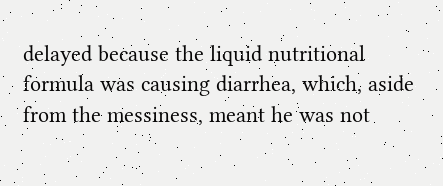delayed because the liquid nutritional formula was causing diarrhea, which, aside from the messiness, meant he was not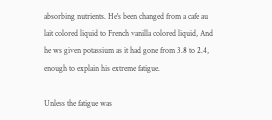absorbing nutrients. He's been changed from a cafe au lait colored liquid to French vanilla colored liquid, And he ws given potassium as it had gone from 3.8 to 2.4, enough to explain his extreme fatigue.

Unless the fatigue was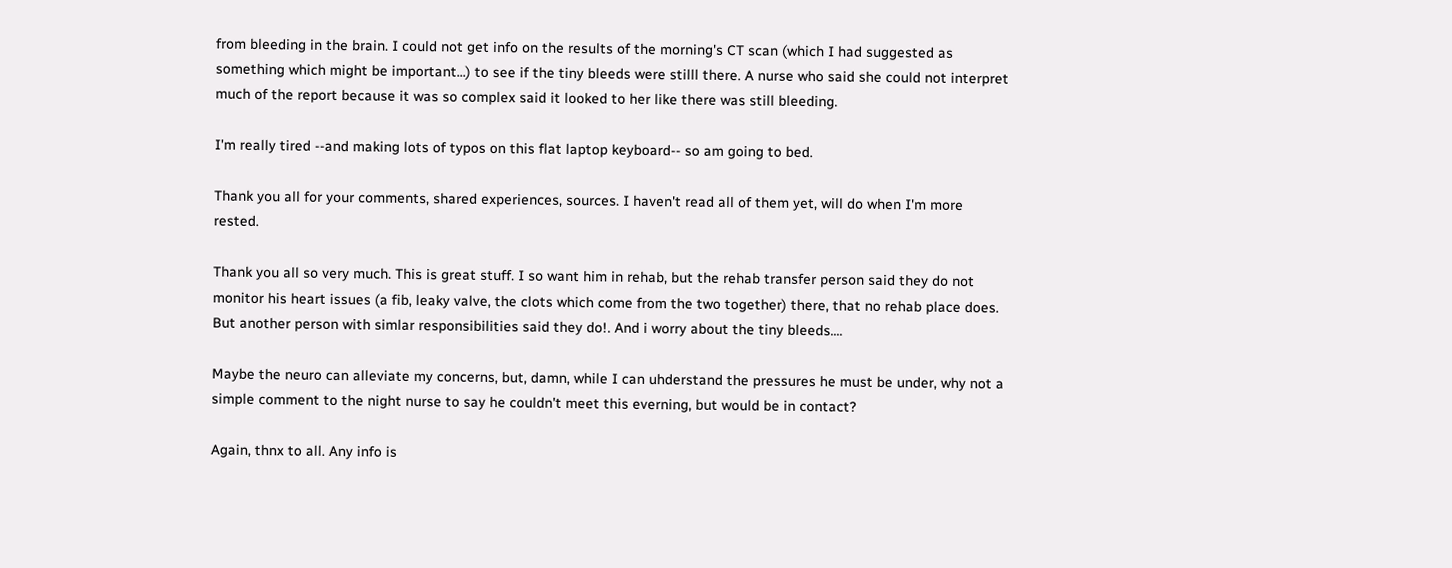from bleeding in the brain. I could not get info on the results of the morning's CT scan (which I had suggested as something which might be important...) to see if the tiny bleeds were stilll there. A nurse who said she could not interpret much of the report because it was so complex said it looked to her like there was still bleeding.

I'm really tired --and making lots of typos on this flat laptop keyboard-- so am going to bed.

Thank you all for your comments, shared experiences, sources. I haven't read all of them yet, will do when I'm more rested.

Thank you all so very much. This is great stuff. I so want him in rehab, but the rehab transfer person said they do not monitor his heart issues (a fib, leaky valve, the clots which come from the two together) there, that no rehab place does. But another person with simlar responsibilities said they do!. And i worry about the tiny bleeds....

Maybe the neuro can alleviate my concerns, but, damn, while I can uhderstand the pressures he must be under, why not a simple comment to the night nurse to say he couldn't meet this everning, but would be in contact?

Again, thnx to all. Any info is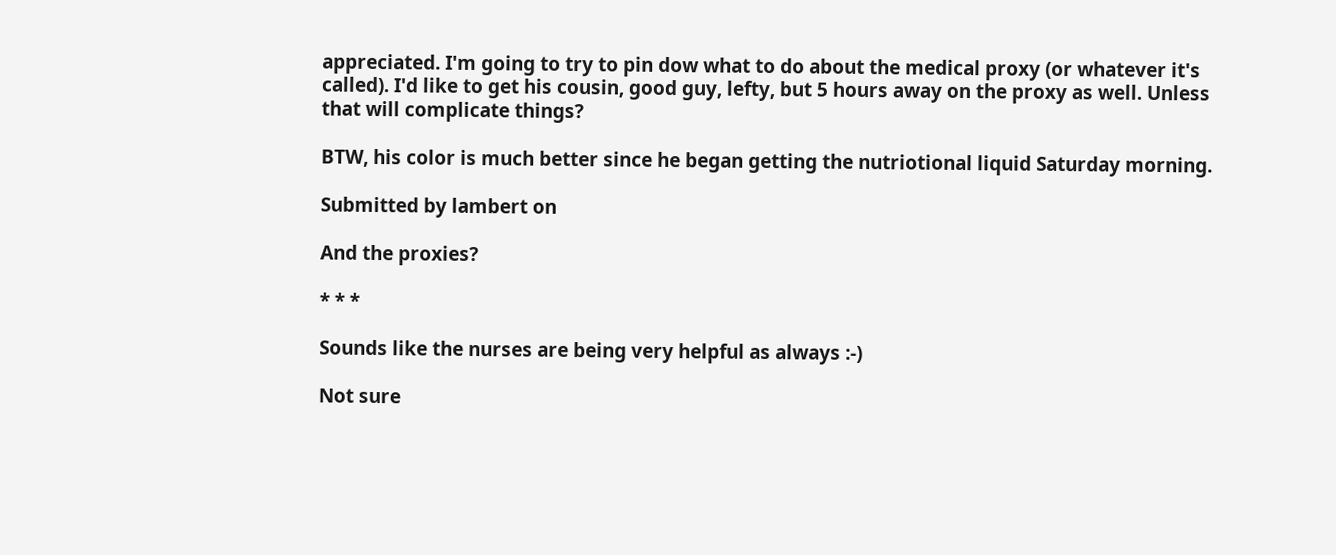appreciated. I'm going to try to pin dow what to do about the medical proxy (or whatever it's called). I'd like to get his cousin, good guy, lefty, but 5 hours away on the proxy as well. Unless that will complicate things?

BTW, his color is much better since he began getting the nutriotional liquid Saturday morning.

Submitted by lambert on

And the proxies?

* * *

Sounds like the nurses are being very helpful as always :-)

Not sure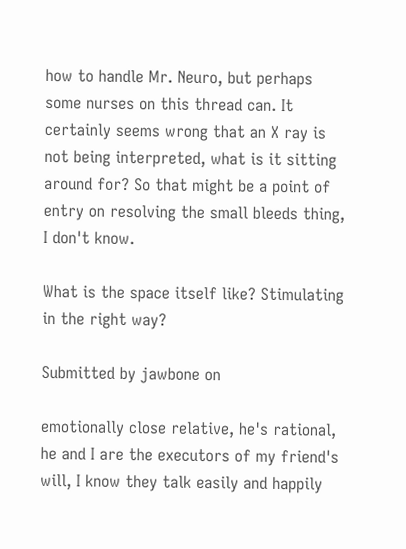how to handle Mr. Neuro, but perhaps some nurses on this thread can. It certainly seems wrong that an X ray is not being interpreted, what is it sitting around for? So that might be a point of entry on resolving the small bleeds thing, I don't know.

What is the space itself like? Stimulating in the right way?

Submitted by jawbone on

emotionally close relative, he's rational, he and I are the executors of my friend's will, I know they talk easily and happily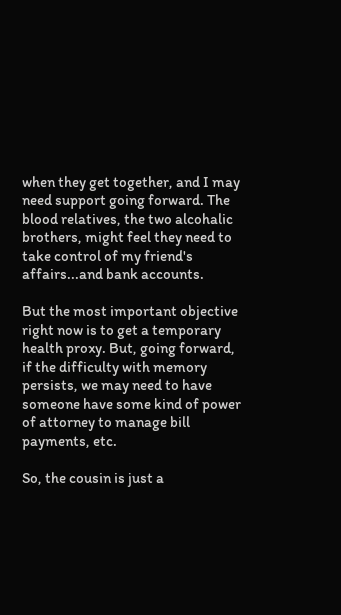when they get together, and I may need support going forward. The blood relatives, the two alcohalic brothers, might feel they need to take control of my friend's affairs...and bank accounts.

But the most important objective right now is to get a temporary health proxy. But, going forward, if the difficulty with memory persists, we may need to have someone have some kind of power of attorney to manage bill payments, etc.

So, the cousin is just a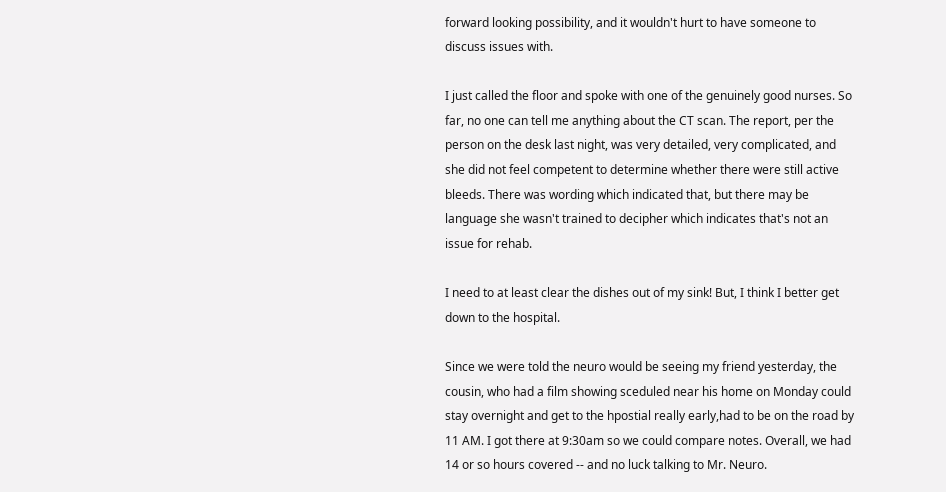forward looking possibility, and it wouldn't hurt to have someone to discuss issues with.

I just called the floor and spoke with one of the genuinely good nurses. So far, no one can tell me anything about the CT scan. The report, per the person on the desk last night, was very detailed, very complicated, and she did not feel competent to determine whether there were still active bleeds. There was wording which indicated that, but there may be language she wasn't trained to decipher which indicates that's not an issue for rehab.

I need to at least clear the dishes out of my sink! But, I think I better get down to the hospital.

Since we were told the neuro would be seeing my friend yesterday, the cousin, who had a film showing sceduled near his home on Monday could stay overnight and get to the hpostial really early,had to be on the road by 11 AM. I got there at 9:30am so we could compare notes. Overall, we had 14 or so hours covered -- and no luck talking to Mr. Neuro.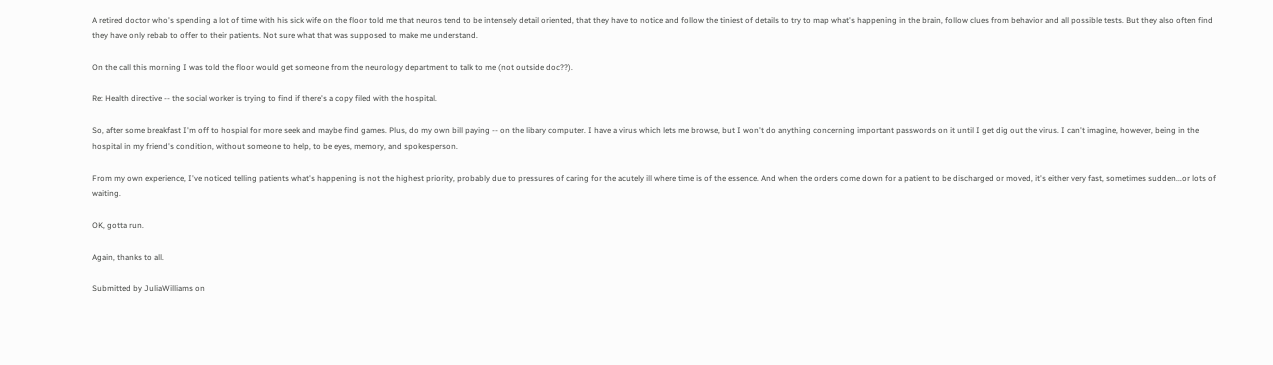A retired doctor who's spending a lot of time with his sick wife on the floor told me that neuros tend to be intensely detail oriented, that they have to notice and follow the tiniest of details to try to map what's happening in the brain, follow clues from behavior and all possible tests. But they also often find they have only rebab to offer to their patients. Not sure what that was supposed to make me understand.

On the call this morning I was told the floor would get someone from the neurology department to talk to me (not outside doc??).

Re: Health directive -- the social worker is trying to find if there's a copy filed with the hospital.

So, after some breakfast I'm off to hospial for more seek and maybe find games. Plus, do my own bill paying -- on the libary computer. I have a virus which lets me browse, but I won't do anything concerning important passwords on it until I get dig out the virus. I can't imagine, however, being in the hospital in my friend's condition, without someone to help, to be eyes, memory, and spokesperson.

From my own experience, I've noticed telling patients what's happening is not the highest priority, probably due to pressures of caring for the acutely ill where time is of the essence. And when the orders come down for a patient to be discharged or moved, it's either very fast, sometimes sudden...or lots of waiting.

OK, gotta run.

Again, thanks to all.

Submitted by JuliaWilliams on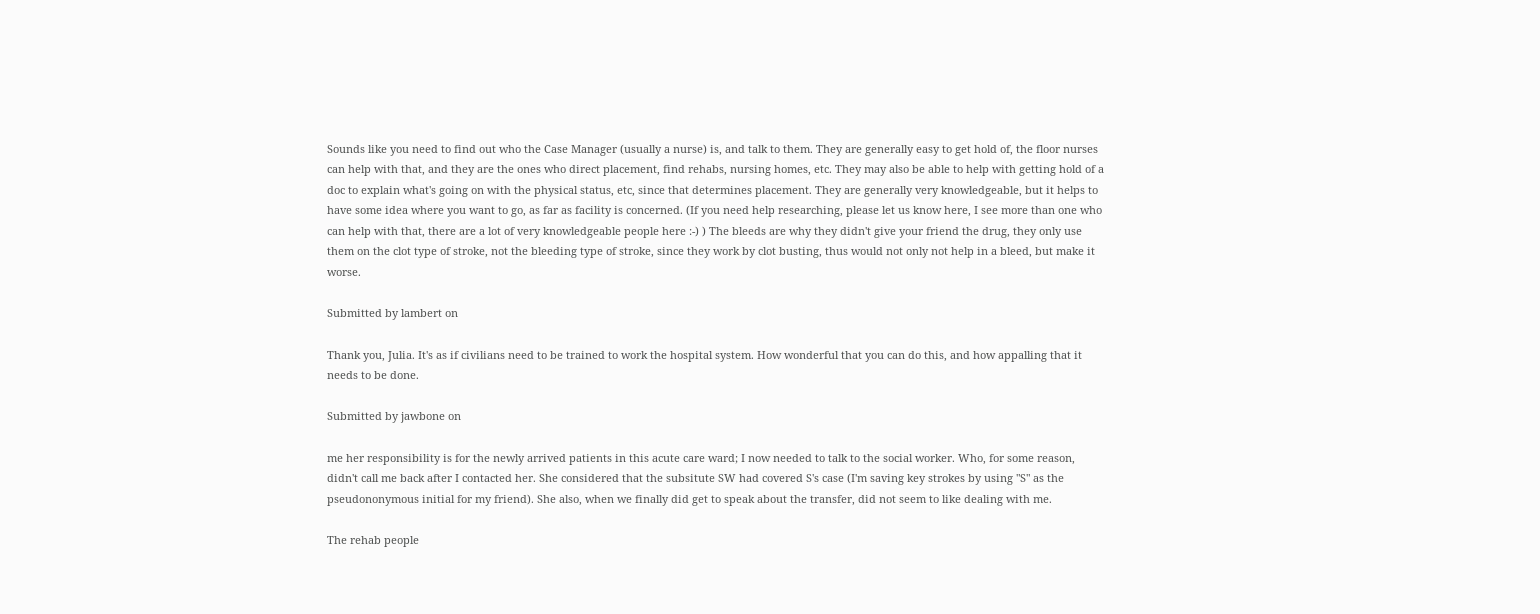Sounds like you need to find out who the Case Manager (usually a nurse) is, and talk to them. They are generally easy to get hold of, the floor nurses can help with that, and they are the ones who direct placement, find rehabs, nursing homes, etc. They may also be able to help with getting hold of a doc to explain what's going on with the physical status, etc, since that determines placement. They are generally very knowledgeable, but it helps to have some idea where you want to go, as far as facility is concerned. (If you need help researching, please let us know here, I see more than one who can help with that, there are a lot of very knowledgeable people here :-) ) The bleeds are why they didn't give your friend the drug, they only use them on the clot type of stroke, not the bleeding type of stroke, since they work by clot busting, thus would not only not help in a bleed, but make it worse.

Submitted by lambert on

Thank you, Julia. It's as if civilians need to be trained to work the hospital system. How wonderful that you can do this, and how appalling that it needs to be done.

Submitted by jawbone on

me her responsibility is for the newly arrived patients in this acute care ward; I now needed to talk to the social worker. Who, for some reason, didn't call me back after I contacted her. She considered that the subsitute SW had covered S's case (I'm saving key strokes by using "S" as the pseudononymous initial for my friend). She also, when we finally did get to speak about the transfer, did not seem to like dealing with me.

The rehab people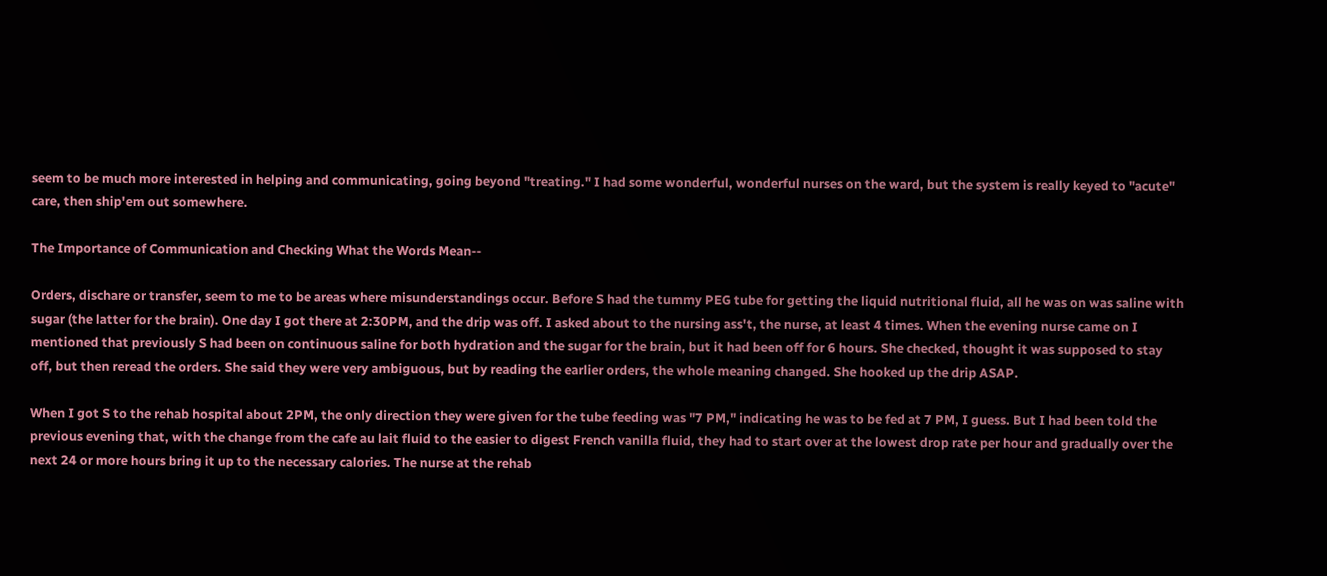seem to be much more interested in helping and communicating, going beyond "treating." I had some wonderful, wonderful nurses on the ward, but the system is really keyed to "acute" care, then ship'em out somewhere.

The Importance of Communication and Checking What the Words Mean--

Orders, dischare or transfer, seem to me to be areas where misunderstandings occur. Before S had the tummy PEG tube for getting the liquid nutritional fluid, all he was on was saline with sugar (the latter for the brain). One day I got there at 2:30PM, and the drip was off. I asked about to the nursing ass't, the nurse, at least 4 times. When the evening nurse came on I mentioned that previously S had been on continuous saline for both hydration and the sugar for the brain, but it had been off for 6 hours. She checked, thought it was supposed to stay off, but then reread the orders. She said they were very ambiguous, but by reading the earlier orders, the whole meaning changed. She hooked up the drip ASAP.

When I got S to the rehab hospital about 2PM, the only direction they were given for the tube feeding was "7 PM," indicating he was to be fed at 7 PM, I guess. But I had been told the previous evening that, with the change from the cafe au lait fluid to the easier to digest French vanilla fluid, they had to start over at the lowest drop rate per hour and gradually over the next 24 or more hours bring it up to the necessary calories. The nurse at the rehab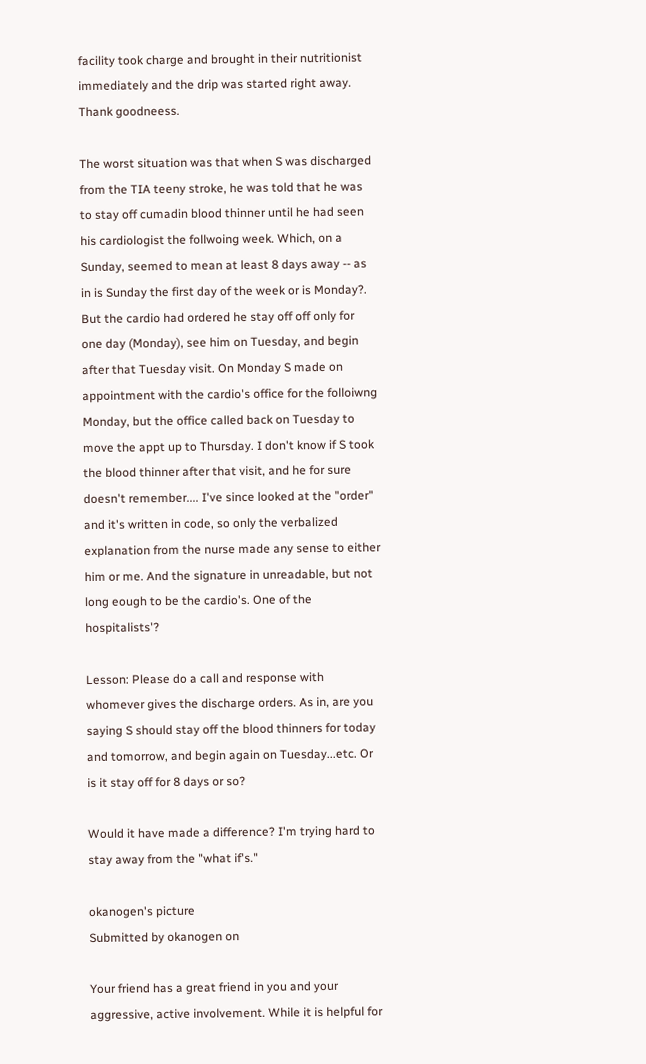facility took charge and brought in their nutritionist immediately and the drip was started right away. Thank goodneess.

The worst situation was that when S was discharged from the TIA teeny stroke, he was told that he was to stay off cumadin blood thinner until he had seen his cardiologist the follwoing week. Which, on a Sunday, seemed to mean at least 8 days away -- as in is Sunday the first day of the week or is Monday?. But the cardio had ordered he stay off off only for one day (Monday), see him on Tuesday, and begin after that Tuesday visit. On Monday S made on appointment with the cardio's office for the folloiwng Monday, but the office called back on Tuesday to move the appt up to Thursday. I don't know if S took the blood thinner after that visit, and he for sure doesn't remember.... I've since looked at the "order" and it's written in code, so only the verbalized explanation from the nurse made any sense to either him or me. And the signature in unreadable, but not long eough to be the cardio's. One of the hospitalists'?

Lesson: Please do a call and response with whomever gives the discharge orders. As in, are you saying S should stay off the blood thinners for today and tomorrow, and begin again on Tuesday...etc. Or is it stay off for 8 days or so?

Would it have made a difference? I'm trying hard to stay away from the "what if's."

okanogen's picture
Submitted by okanogen on

Your friend has a great friend in you and your aggressive, active involvement. While it is helpful for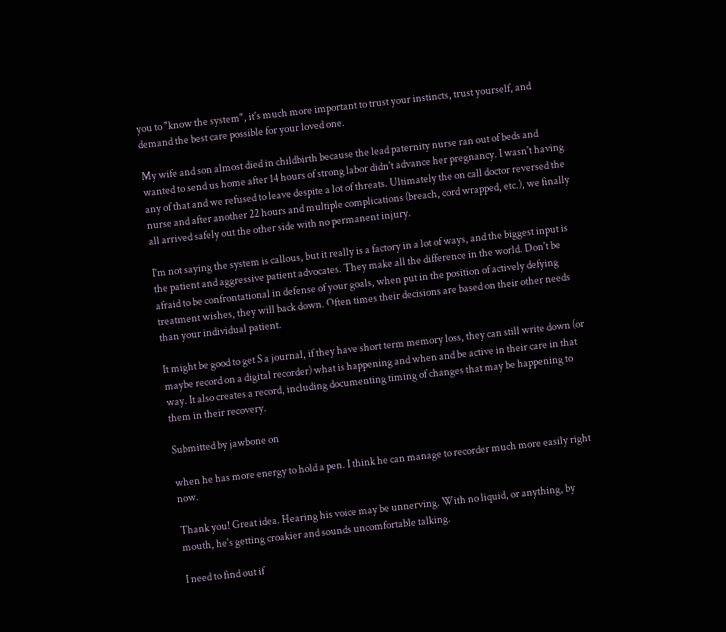you to "know the system", it's much more important to trust your instincts, trust yourself, and demand the best care possible for your loved one.

My wife and son almost died in childbirth because the lead paternity nurse ran out of beds and wanted to send us home after 14 hours of strong labor didn't advance her pregnancy. I wasn't having any of that and we refused to leave despite a lot of threats. Ultimately the on call doctor reversed the nurse and after another 22 hours and multiple complications (breach, cord wrapped, etc.), we finally all arrived safely out the other side with no permanent injury.

I'm not saying the system is callous, but it really is a factory in a lot of ways, and the biggest input is the patient and aggressive patient advocates. They make all the difference in the world. Don't be afraid to be confrontational in defense of your goals, when put in the position of actively defying treatment wishes, they will back down. Often times their decisions are based on their other needs than your individual patient.

It might be good to get S a journal, if they have short term memory loss, they can still write down (or maybe record on a digital recorder) what is happening and when and be active in their care in that way. It also creates a record, including documenting timing of changes that may be happening to them in their recovery.

Submitted by jawbone on

when he has more energy to hold a pen. I think he can manage to recorder much more easily right now.

Thank you! Great idea. Hearing his voice may be unnerving. With no liquid, or anything, by mouth, he's getting croakier and sounds uncomfortable talking.

I need to find out if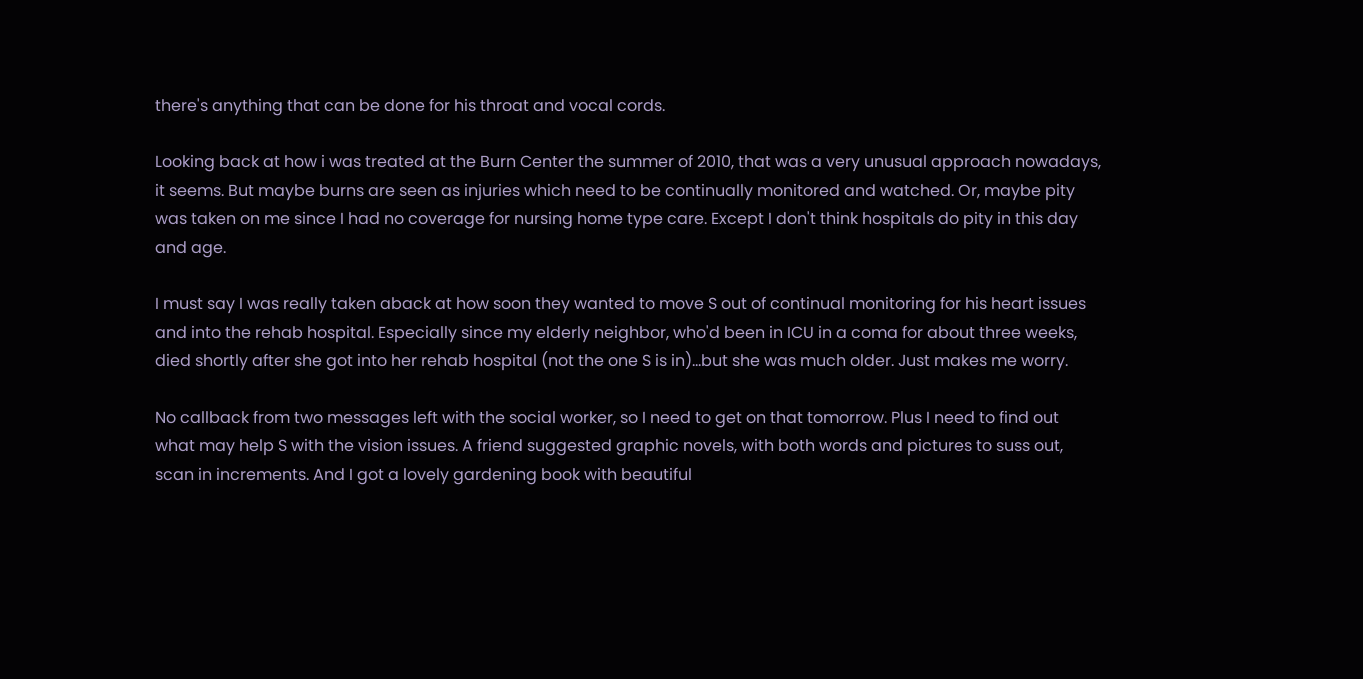there's anything that can be done for his throat and vocal cords.

Looking back at how i was treated at the Burn Center the summer of 2010, that was a very unusual approach nowadays, it seems. But maybe burns are seen as injuries which need to be continually monitored and watched. Or, maybe pity was taken on me since I had no coverage for nursing home type care. Except I don't think hospitals do pity in this day and age.

I must say I was really taken aback at how soon they wanted to move S out of continual monitoring for his heart issues and into the rehab hospital. Especially since my elderly neighbor, who'd been in ICU in a coma for about three weeks, died shortly after she got into her rehab hospital (not the one S is in)...but she was much older. Just makes me worry.

No callback from two messages left with the social worker, so I need to get on that tomorrow. Plus I need to find out what may help S with the vision issues. A friend suggested graphic novels, with both words and pictures to suss out, scan in increments. And I got a lovely gardening book with beautiful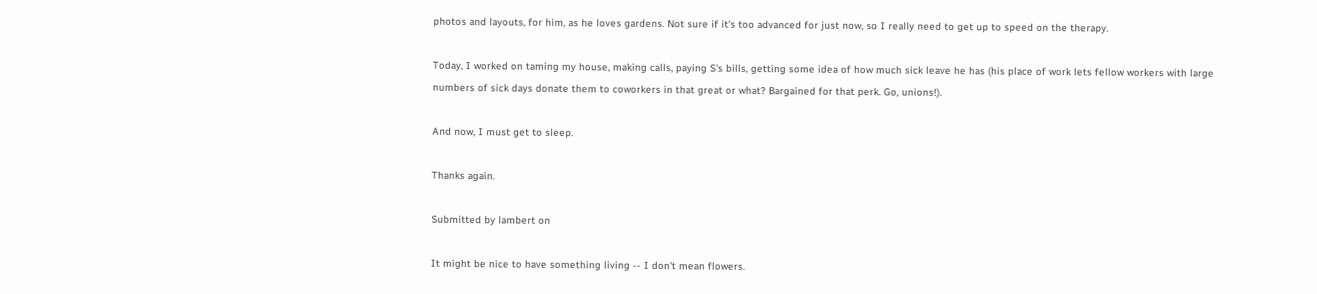photos and layouts, for him, as he loves gardens. Not sure if it's too advanced for just now, so I really need to get up to speed on the therapy.

Today, I worked on taming my house, making calls, paying S's bills, getting some idea of how much sick leave he has (his place of work lets fellow workers with large numbers of sick days donate them to coworkers in that great or what? Bargained for that perk. Go, unions!).

And now, I must get to sleep.

Thanks again.

Submitted by lambert on

It might be nice to have something living -- I don't mean flowers.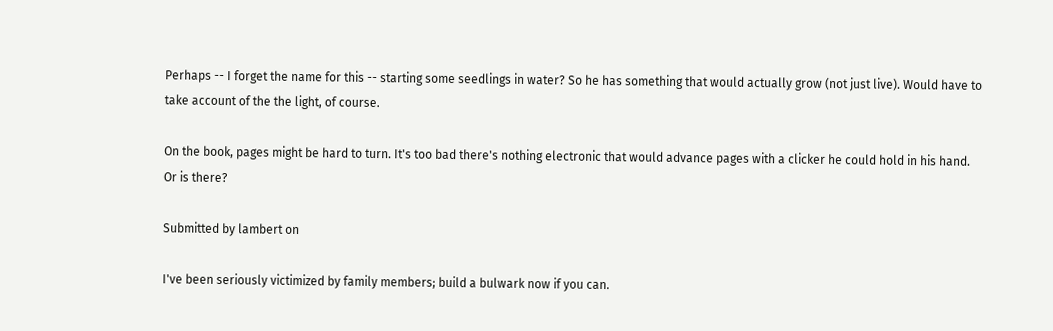Perhaps -- I forget the name for this -- starting some seedlings in water? So he has something that would actually grow (not just live). Would have to take account of the the light, of course.

On the book, pages might be hard to turn. It's too bad there's nothing electronic that would advance pages with a clicker he could hold in his hand. Or is there?

Submitted by lambert on

I've been seriously victimized by family members; build a bulwark now if you can.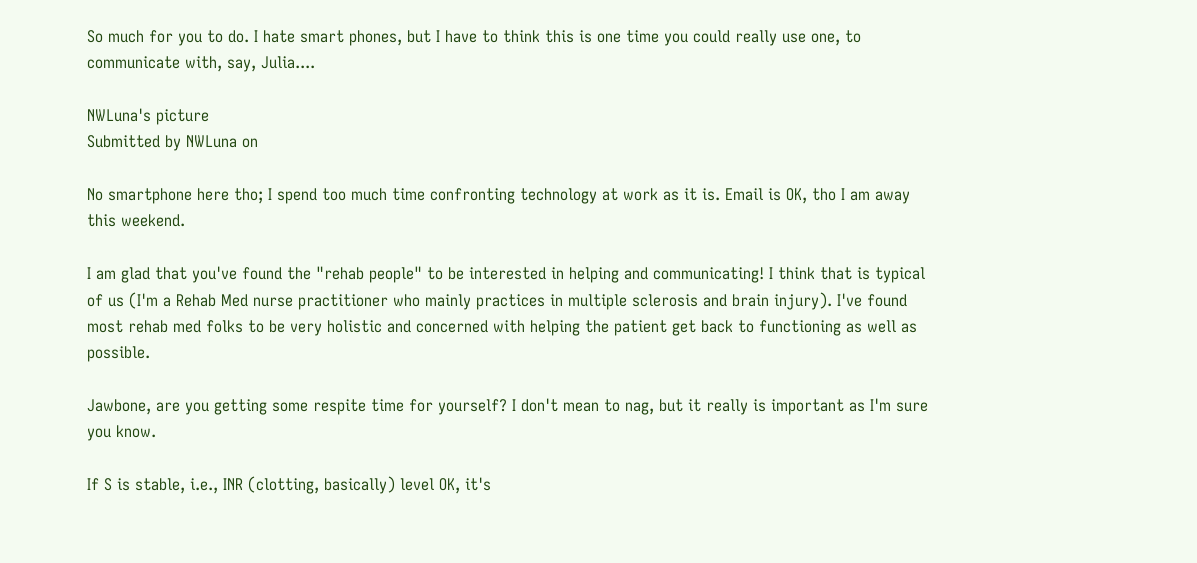So much for you to do. I hate smart phones, but I have to think this is one time you could really use one, to communicate with, say, Julia....

NWLuna's picture
Submitted by NWLuna on

No smartphone here tho; I spend too much time confronting technology at work as it is. Email is OK, tho I am away this weekend.

I am glad that you've found the "rehab people" to be interested in helping and communicating! I think that is typical of us (I'm a Rehab Med nurse practitioner who mainly practices in multiple sclerosis and brain injury). I've found most rehab med folks to be very holistic and concerned with helping the patient get back to functioning as well as possible.

Jawbone, are you getting some respite time for yourself? I don't mean to nag, but it really is important as I'm sure you know.

If S is stable, i.e., INR (clotting, basically) level OK, it's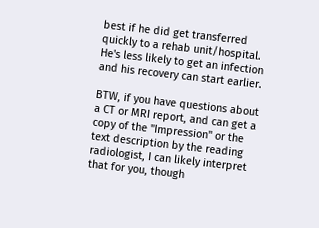best if he did get transferred quickly to a rehab unit/hospital. He's less likely to get an infection and his recovery can start earlier.

BTW, if you have questions about a CT or MRI report, and can get a copy of the "Impression" or the text description by the reading radiologist, I can likely interpret that for you, though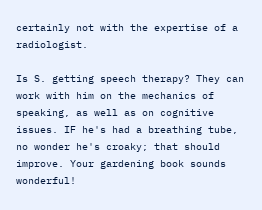certainly not with the expertise of a radiologist.

Is S. getting speech therapy? They can work with him on the mechanics of speaking, as well as on cognitive issues. IF he's had a breathing tube, no wonder he's croaky; that should improve. Your gardening book sounds wonderful!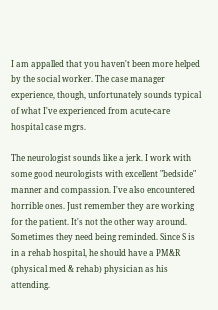I am appalled that you haven't been more helped by the social worker. The case manager experience, though, unfortunately sounds typical of what I've experienced from acute-care hospital case mgrs.

The neurologist sounds like a jerk. I work with some good neurologists with excellent "bedside" manner and compassion. I've also encountered horrible ones. Just remember they are working for the patient. It's not the other way around. Sometimes they need being reminded. Since S is in a rehab hospital, he should have a PM&R (physical med & rehab) physician as his attending.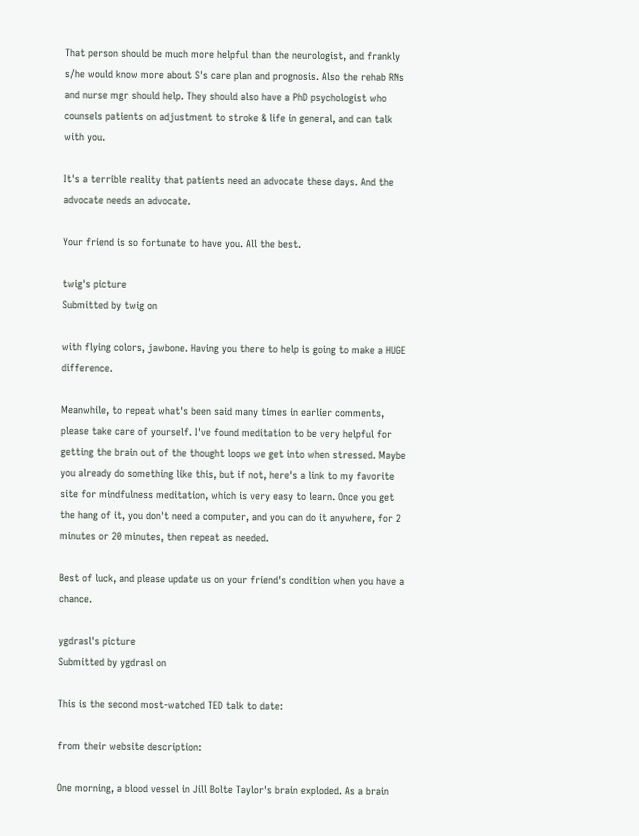That person should be much more helpful than the neurologist, and frankly s/he would know more about S's care plan and prognosis. Also the rehab RNs and nurse mgr should help. They should also have a PhD psychologist who counsels patients on adjustment to stroke & life in general, and can talk with you.

It's a terrible reality that patients need an advocate these days. And the advocate needs an advocate.

Your friend is so fortunate to have you. All the best.

twig's picture
Submitted by twig on

with flying colors, jawbone. Having you there to help is going to make a HUGE difference.

Meanwhile, to repeat what's been said many times in earlier comments, please take care of yourself. I've found meditation to be very helpful for getting the brain out of the thought loops we get into when stressed. Maybe you already do something like this, but if not, here's a link to my favorite site for mindfulness meditation, which is very easy to learn. Once you get the hang of it, you don't need a computer, and you can do it anywhere, for 2 minutes or 20 minutes, then repeat as needed.

Best of luck, and please update us on your friend's condition when you have a chance.

ygdrasl's picture
Submitted by ygdrasl on

This is the second most-watched TED talk to date:

from their website description:

One morning, a blood vessel in Jill Bolte Taylor's brain exploded. As a brain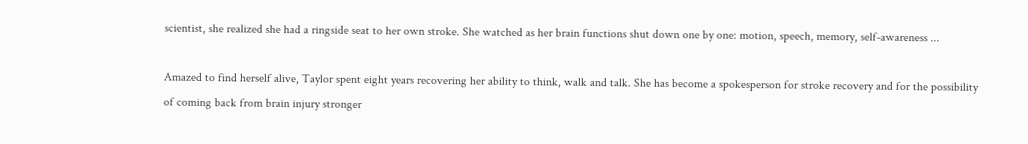scientist, she realized she had a ringside seat to her own stroke. She watched as her brain functions shut down one by one: motion, speech, memory, self-awareness ...

Amazed to find herself alive, Taylor spent eight years recovering her ability to think, walk and talk. She has become a spokesperson for stroke recovery and for the possibility of coming back from brain injury stronger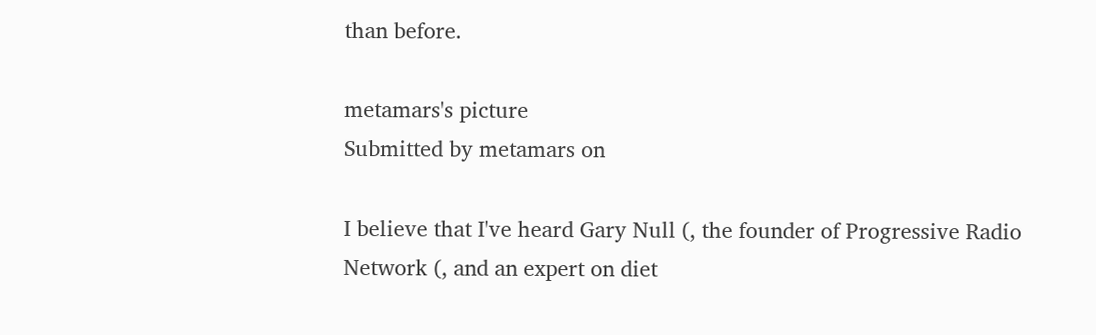than before.

metamars's picture
Submitted by metamars on

I believe that I've heard Gary Null (, the founder of Progressive Radio Network (, and an expert on diet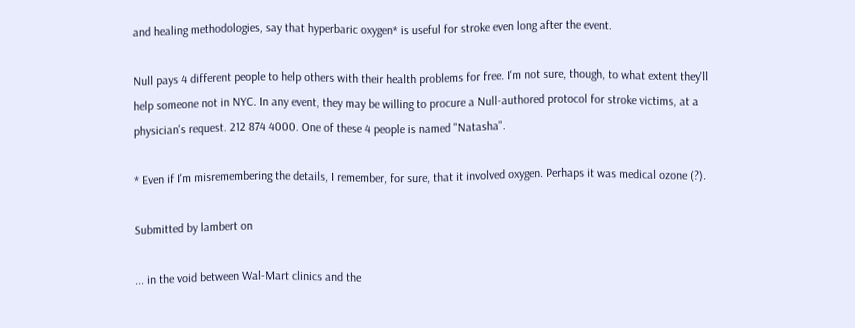and healing methodologies, say that hyperbaric oxygen* is useful for stroke even long after the event.

Null pays 4 different people to help others with their health problems for free. I'm not sure, though, to what extent they'll help someone not in NYC. In any event, they may be willing to procure a Null-authored protocol for stroke victims, at a physician's request. 212 874 4000. One of these 4 people is named "Natasha".

* Even if I'm misremembering the details, I remember, for sure, that it involved oxygen. Perhaps it was medical ozone (?).

Submitted by lambert on

... in the void between Wal-Mart clinics and the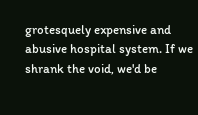grotesquely expensive and abusive hospital system. If we shrank the void, we'd be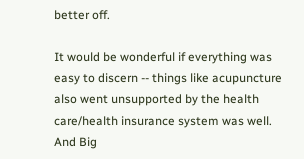better off.

It would be wonderful if everything was easy to discern -- things like acupuncture also went unsupported by the health care/health insurance system was well. And Big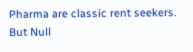Pharma are classic rent seekers. But Null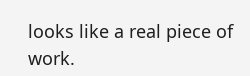looks like a real piece of work.